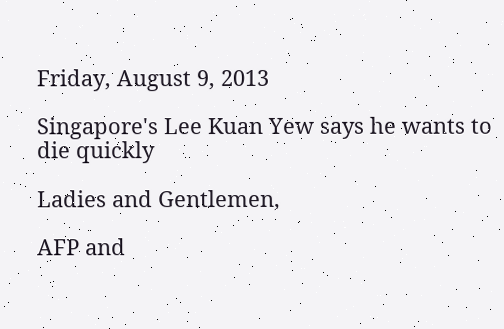Friday, August 9, 2013

Singapore's Lee Kuan Yew says he wants to die quickly

Ladies and Gentlemen,

AFP and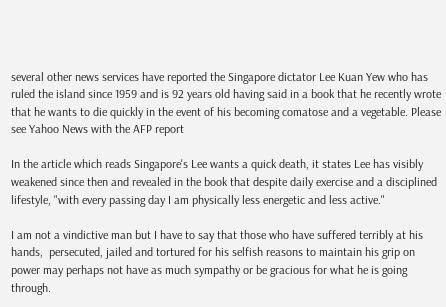several other news services have reported the Singapore dictator Lee Kuan Yew who has ruled the island since 1959 and is 92 years old having said in a book that he recently wrote that he wants to die quickly in the event of his becoming comatose and a vegetable. Please see Yahoo News with the AFP report

In the article which reads Singapore's Lee wants a quick death, it states Lee has visibly weakened since then and revealed in the book that despite daily exercise and a disciplined lifestyle, "with every passing day I am physically less energetic and less active."

I am not a vindictive man but I have to say that those who have suffered terribly at his hands,  persecuted, jailed and tortured for his selfish reasons to maintain his grip on power may perhaps not have as much sympathy or be gracious for what he is going through.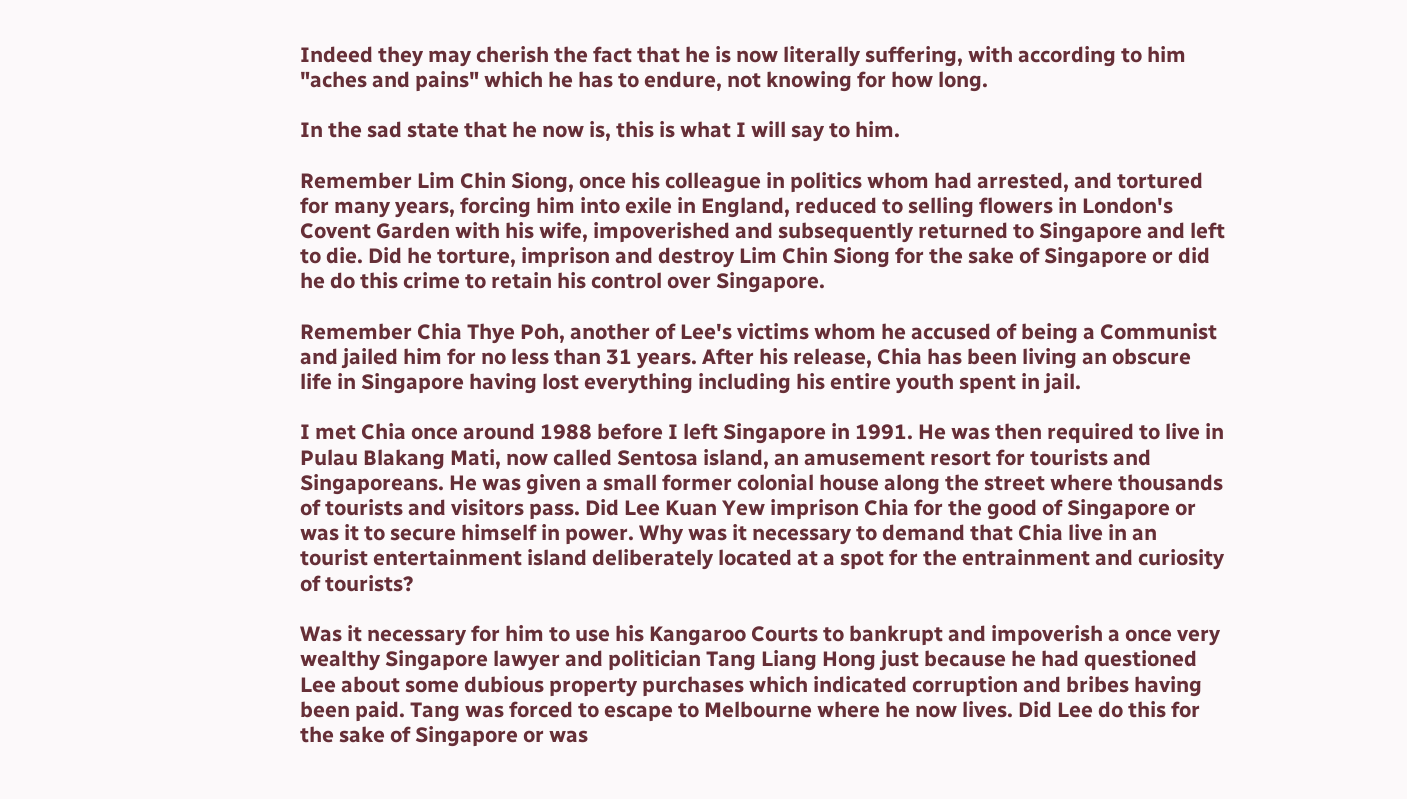Indeed they may cherish the fact that he is now literally suffering, with according to him "aches and pains" which he has to endure, not knowing for how long.

In the sad state that he now is, this is what I will say to him.

Remember Lim Chin Siong, once his colleague in politics whom had arrested, and tortured for many years, forcing him into exile in England, reduced to selling flowers in London's Covent Garden with his wife, impoverished and subsequently returned to Singapore and left to die. Did he torture, imprison and destroy Lim Chin Siong for the sake of Singapore or did he do this crime to retain his control over Singapore.

Remember Chia Thye Poh, another of Lee's victims whom he accused of being a Communist and jailed him for no less than 31 years. After his release, Chia has been living an obscure life in Singapore having lost everything including his entire youth spent in jail.

I met Chia once around 1988 before I left Singapore in 1991. He was then required to live in Pulau Blakang Mati, now called Sentosa island, an amusement resort for tourists and Singaporeans. He was given a small former colonial house along the street where thousands of tourists and visitors pass. Did Lee Kuan Yew imprison Chia for the good of Singapore or was it to secure himself in power. Why was it necessary to demand that Chia live in an tourist entertainment island deliberately located at a spot for the entrainment and curiosity of tourists?

Was it necessary for him to use his Kangaroo Courts to bankrupt and impoverish a once very wealthy Singapore lawyer and politician Tang Liang Hong just because he had questioned Lee about some dubious property purchases which indicated corruption and bribes having been paid. Tang was forced to escape to Melbourne where he now lives. Did Lee do this for the sake of Singapore or was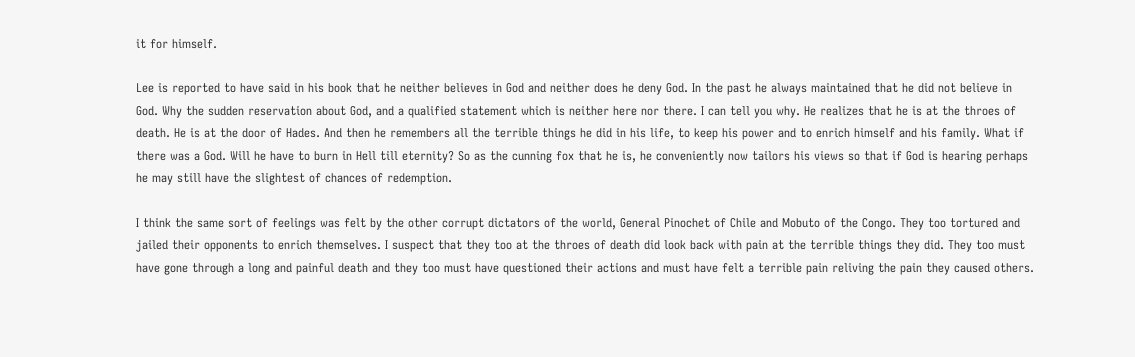it for himself.

Lee is reported to have said in his book that he neither believes in God and neither does he deny God. In the past he always maintained that he did not believe in God. Why the sudden reservation about God, and a qualified statement which is neither here nor there. I can tell you why. He realizes that he is at the throes of death. He is at the door of Hades. And then he remembers all the terrible things he did in his life, to keep his power and to enrich himself and his family. What if there was a God. Will he have to burn in Hell till eternity? So as the cunning fox that he is, he conveniently now tailors his views so that if God is hearing perhaps he may still have the slightest of chances of redemption.

I think the same sort of feelings was felt by the other corrupt dictators of the world, General Pinochet of Chile and Mobuto of the Congo. They too tortured and jailed their opponents to enrich themselves. I suspect that they too at the throes of death did look back with pain at the terrible things they did. They too must have gone through a long and painful death and they too must have questioned their actions and must have felt a terrible pain reliving the pain they caused others.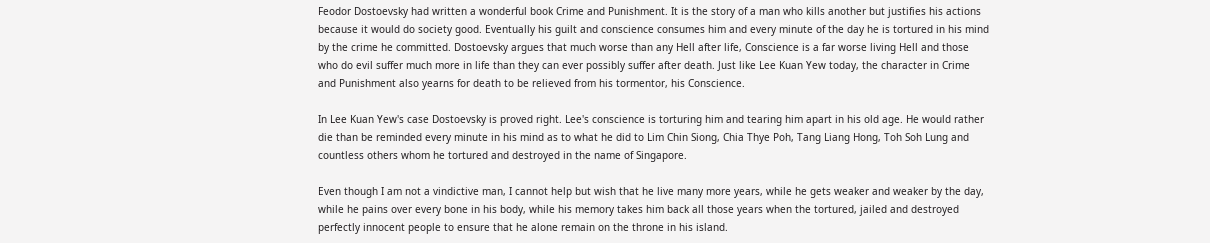Feodor Dostoevsky had written a wonderful book Crime and Punishment. It is the story of a man who kills another but justifies his actions because it would do society good. Eventually his guilt and conscience consumes him and every minute of the day he is tortured in his mind by the crime he committed. Dostoevsky argues that much worse than any Hell after life, Conscience is a far worse living Hell and those who do evil suffer much more in life than they can ever possibly suffer after death. Just like Lee Kuan Yew today, the character in Crime and Punishment also yearns for death to be relieved from his tormentor, his Conscience.

In Lee Kuan Yew's case Dostoevsky is proved right. Lee's conscience is torturing him and tearing him apart in his old age. He would rather die than be reminded every minute in his mind as to what he did to Lim Chin Siong, Chia Thye Poh, Tang Liang Hong, Toh Soh Lung and countless others whom he tortured and destroyed in the name of Singapore.

Even though I am not a vindictive man, I cannot help but wish that he live many more years, while he gets weaker and weaker by the day, while he pains over every bone in his body, while his memory takes him back all those years when the tortured, jailed and destroyed perfectly innocent people to ensure that he alone remain on the throne in his island.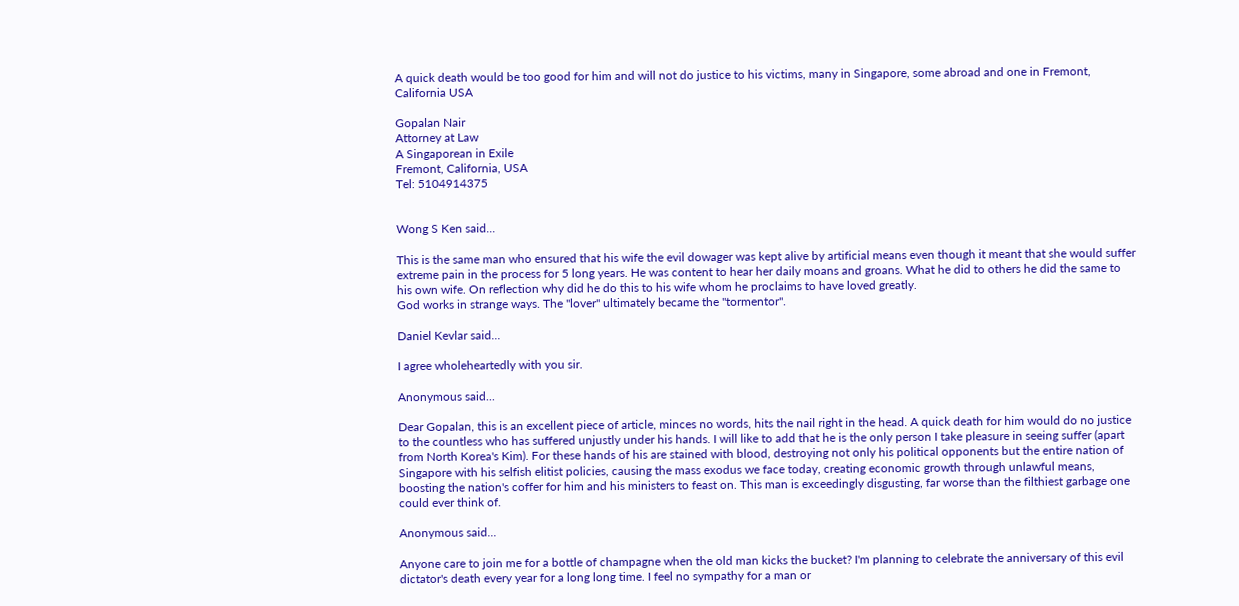A quick death would be too good for him and will not do justice to his victims, many in Singapore, some abroad and one in Fremont, California USA

Gopalan Nair
Attorney at Law
A Singaporean in Exile
Fremont, California, USA
Tel: 5104914375


Wong S Ken said...

This is the same man who ensured that his wife the evil dowager was kept alive by artificial means even though it meant that she would suffer extreme pain in the process for 5 long years. He was content to hear her daily moans and groans. What he did to others he did the same to his own wife. On reflection why did he do this to his wife whom he proclaims to have loved greatly.
God works in strange ways. The "lover" ultimately became the "tormentor".

Daniel Kevlar said...

I agree wholeheartedly with you sir.

Anonymous said...

Dear Gopalan, this is an excellent piece of article, minces no words, hits the nail right in the head. A quick death for him would do no justice to the countless who has suffered unjustly under his hands. I will like to add that he is the only person I take pleasure in seeing suffer (apart from North Korea's Kim). For these hands of his are stained with blood, destroying not only his political opponents but the entire nation of Singapore with his selfish elitist policies, causing the mass exodus we face today, creating economic growth through unlawful means, boosting the nation's coffer for him and his ministers to feast on. This man is exceedingly disgusting, far worse than the filthiest garbage one could ever think of.

Anonymous said...

Anyone care to join me for a bottle of champagne when the old man kicks the bucket? I'm planning to celebrate the anniversary of this evil dictator's death every year for a long long time. I feel no sympathy for a man or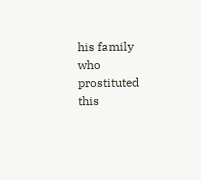his family who prostituted this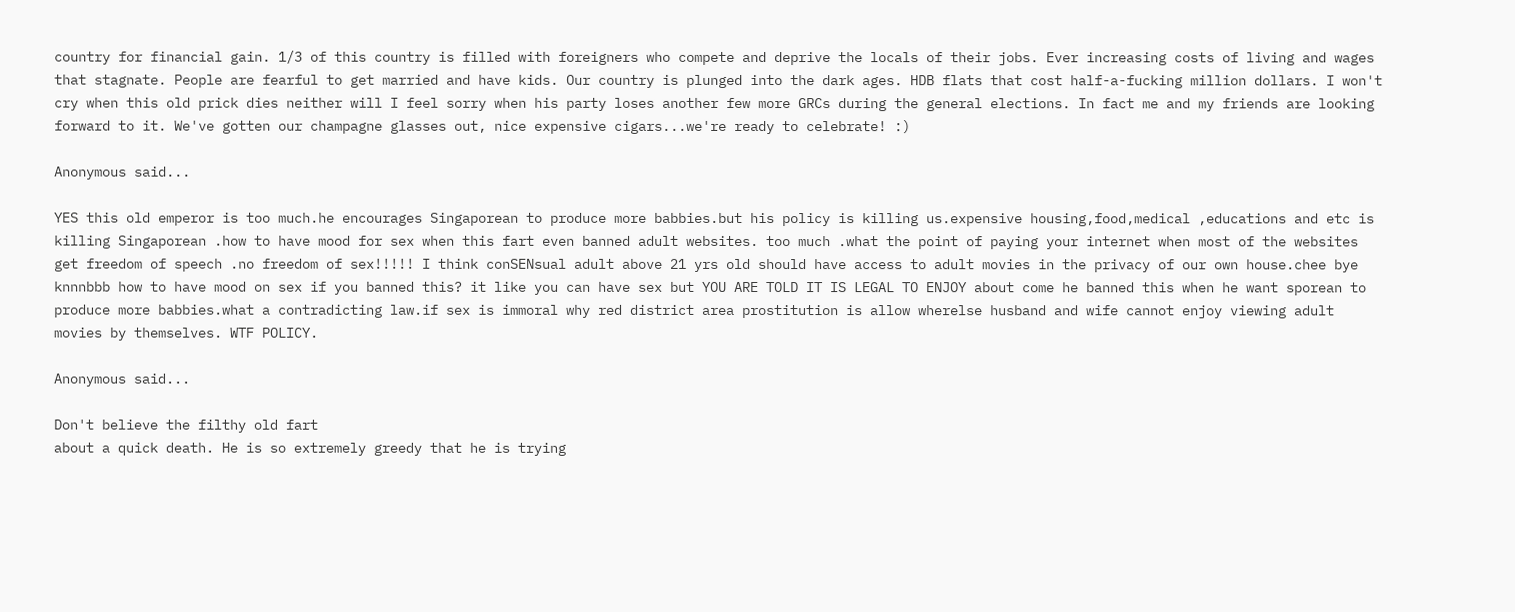country for financial gain. 1/3 of this country is filled with foreigners who compete and deprive the locals of their jobs. Ever increasing costs of living and wages that stagnate. People are fearful to get married and have kids. Our country is plunged into the dark ages. HDB flats that cost half-a-fucking million dollars. I won't cry when this old prick dies neither will I feel sorry when his party loses another few more GRCs during the general elections. In fact me and my friends are looking forward to it. We've gotten our champagne glasses out, nice expensive cigars...we're ready to celebrate! :)

Anonymous said...

YES this old emperor is too much.he encourages Singaporean to produce more babbies.but his policy is killing us.expensive housing,food,medical ,educations and etc is killing Singaporean .how to have mood for sex when this fart even banned adult websites. too much .what the point of paying your internet when most of the websites get freedom of speech .no freedom of sex!!!!! I think conSENsual adult above 21 yrs old should have access to adult movies in the privacy of our own house.chee bye knnnbbb how to have mood on sex if you banned this? it like you can have sex but YOU ARE TOLD IT IS LEGAL TO ENJOY about come he banned this when he want sporean to produce more babbies.what a contradicting law.if sex is immoral why red district area prostitution is allow wherelse husband and wife cannot enjoy viewing adult movies by themselves. WTF POLICY.

Anonymous said...

Don't believe the filthy old fart
about a quick death. He is so extremely greedy that he is trying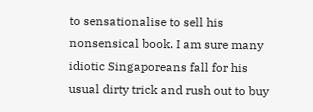to sensationalise to sell his nonsensical book. I am sure many idiotic Singaporeans fall for his usual dirty trick and rush out to buy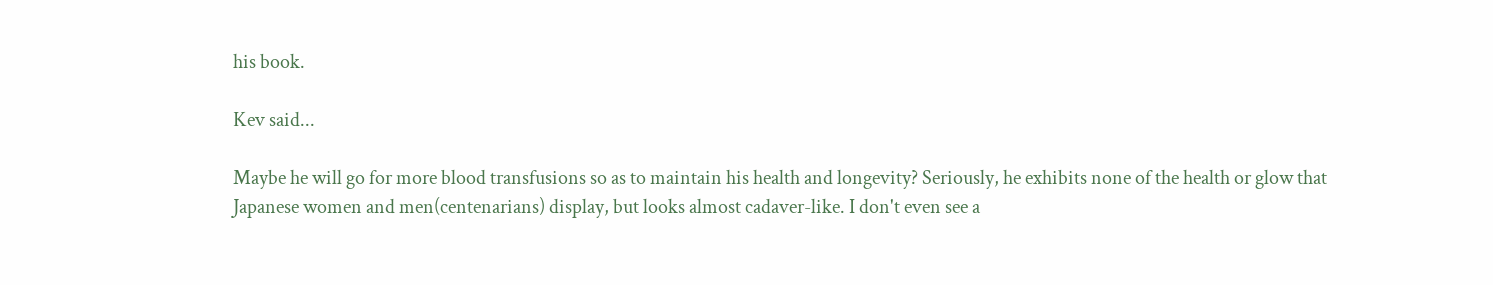his book.

Kev said...

Maybe he will go for more blood transfusions so as to maintain his health and longevity? Seriously, he exhibits none of the health or glow that Japanese women and men(centenarians) display, but looks almost cadaver-like. I don't even see a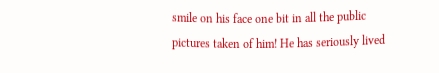smile on his face one bit in all the public pictures taken of him! He has seriously lived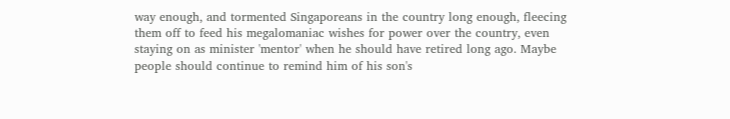way enough, and tormented Singaporeans in the country long enough, fleecing them off to feed his megalomaniac wishes for power over the country, even staying on as minister 'mentor' when he should have retired long ago. Maybe people should continue to remind him of his son's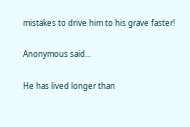mistakes to drive him to his grave faster!

Anonymous said...

He has lived longer than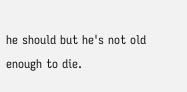he should but he's not old enough to die.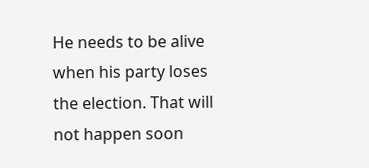He needs to be alive when his party loses the election. That will not happen soon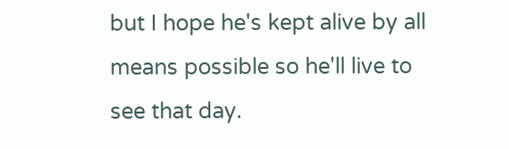but I hope he's kept alive by all means possible so he'll live to see that day.